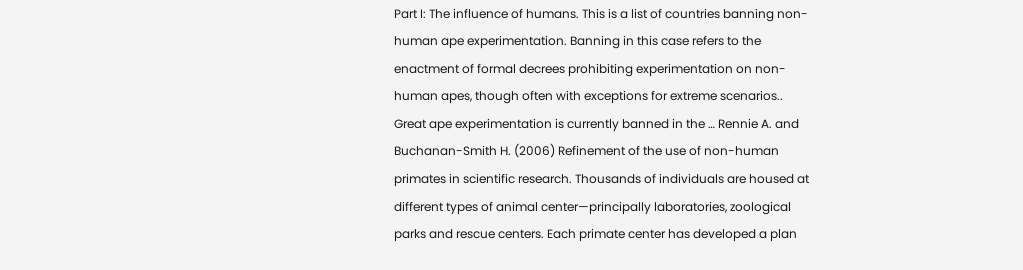Part I: The influence of humans. This is a list of countries banning non-human ape experimentation. Banning in this case refers to the enactment of formal decrees prohibiting experimentation on non-human apes, though often with exceptions for extreme scenarios.. Great ape experimentation is currently banned in the … Rennie A. and Buchanan-Smith H. (2006) Refinement of the use of non-human primates in scientific research. Thousands of individuals are housed at different types of animal center—principally laboratories, zoological parks and rescue centers. Each primate center has developed a plan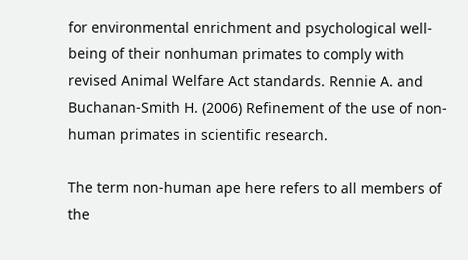for environmental enrichment and psychological well-being of their nonhuman primates to comply with revised Animal Welfare Act standards. Rennie A. and Buchanan-Smith H. (2006) Refinement of the use of non-human primates in scientific research.

The term non-human ape here refers to all members of the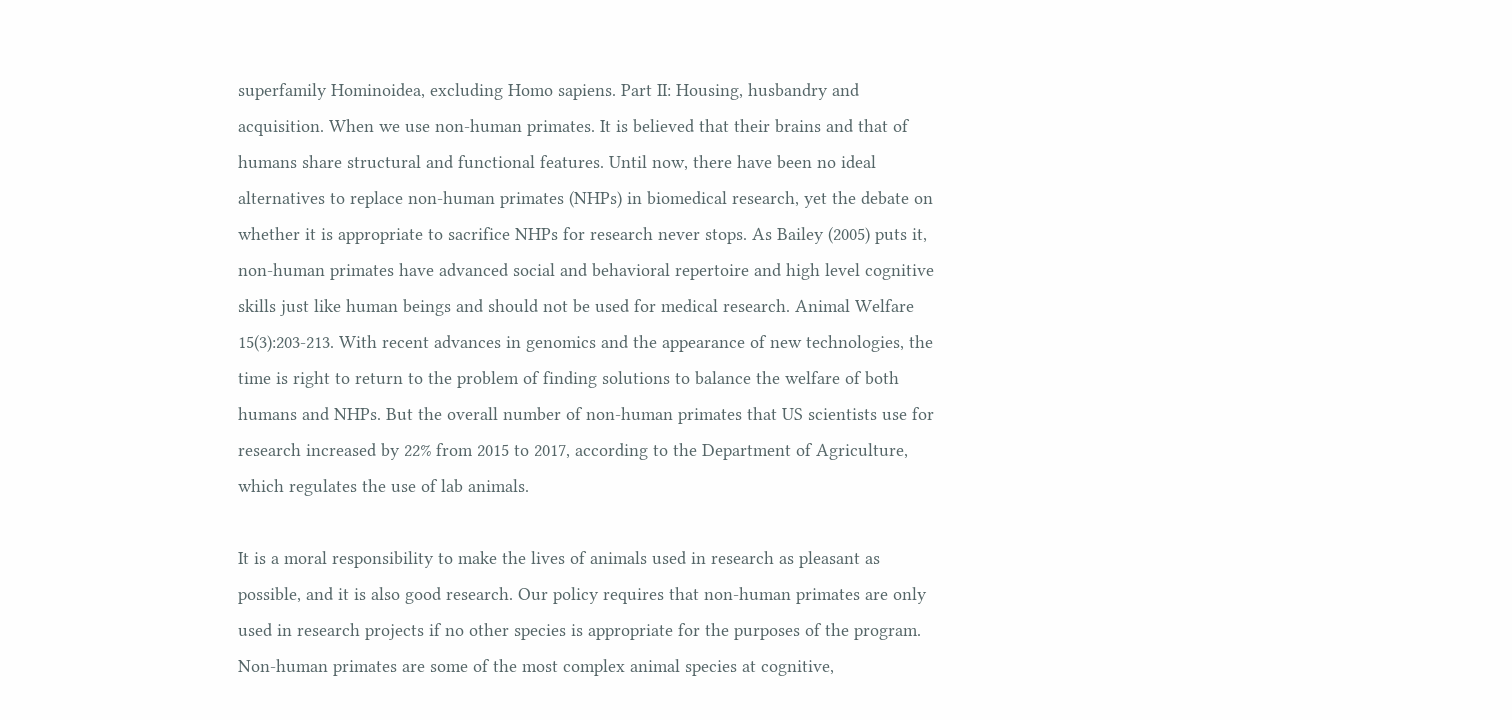superfamily Hominoidea, excluding Homo sapiens. Part II: Housing, husbandry and acquisition. When we use non-human primates. It is believed that their brains and that of humans share structural and functional features. Until now, there have been no ideal alternatives to replace non-human primates (NHPs) in biomedical research, yet the debate on whether it is appropriate to sacrifice NHPs for research never stops. As Bailey (2005) puts it, non-human primates have advanced social and behavioral repertoire and high level cognitive skills just like human beings and should not be used for medical research. Animal Welfare 15(3):203-213. With recent advances in genomics and the appearance of new technologies, the time is right to return to the problem of finding solutions to balance the welfare of both humans and NHPs. But the overall number of non-human primates that US scientists use for research increased by 22% from 2015 to 2017, according to the Department of Agriculture, which regulates the use of lab animals.

It is a moral responsibility to make the lives of animals used in research as pleasant as possible, and it is also good research. Our policy requires that non-human primates are only used in research projects if no other species is appropriate for the purposes of the program. Non-human primates are some of the most complex animal species at cognitive,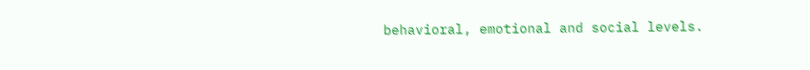behavioral, emotional and social levels.